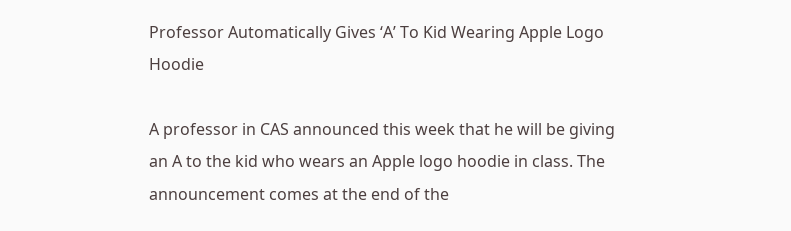Professor Automatically Gives ‘A’ To Kid Wearing Apple Logo Hoodie

A professor in CAS announced this week that he will be giving an A to the kid who wears an Apple logo hoodie in class. The announcement comes at the end of the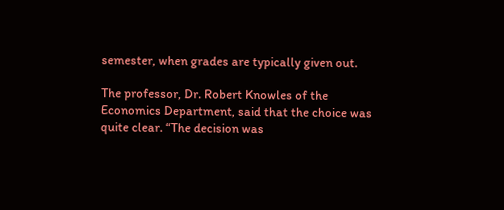semester, when grades are typically given out.

The professor, Dr. Robert Knowles of the Economics Department, said that the choice was quite clear. “The decision was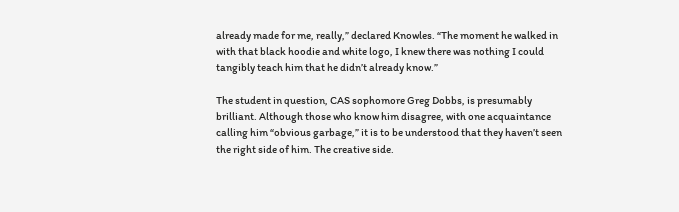already made for me, really,” declared Knowles. “The moment he walked in with that black hoodie and white logo, I knew there was nothing I could tangibly teach him that he didn’t already know.”

The student in question, CAS sophomore Greg Dobbs, is presumably brilliant. Although those who know him disagree, with one acquaintance calling him “obvious garbage,” it is to be understood that they haven’t seen the right side of him. The creative side.